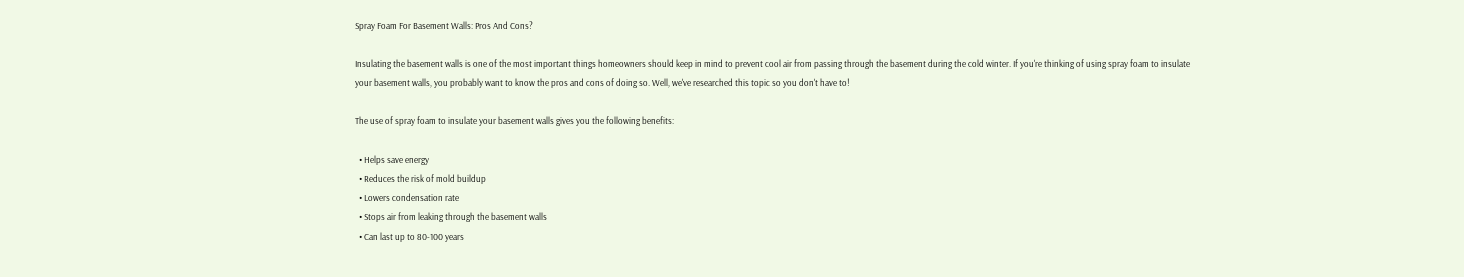Spray Foam For Basement Walls: Pros And Cons?

Insulating the basement walls is one of the most important things homeowners should keep in mind to prevent cool air from passing through the basement during the cold winter. If you're thinking of using spray foam to insulate your basement walls, you probably want to know the pros and cons of doing so. Well, we've researched this topic so you don't have to!

The use of spray foam to insulate your basement walls gives you the following benefits:

  • Helps save energy
  • Reduces the risk of mold buildup
  • Lowers condensation rate
  • Stops air from leaking through the basement walls
  • Can last up to 80-100 years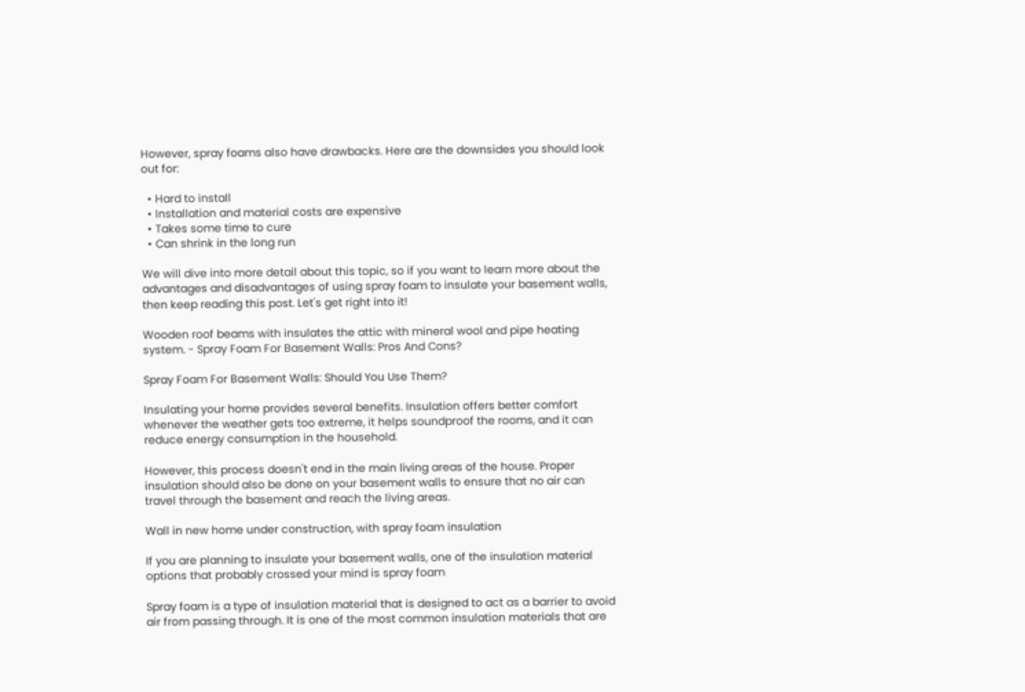However, spray foams also have drawbacks. Here are the downsides you should look out for:

  • Hard to install
  • Installation and material costs are expensive
  • Takes some time to cure
  • Can shrink in the long run

We will dive into more detail about this topic, so if you want to learn more about the advantages and disadvantages of using spray foam to insulate your basement walls, then keep reading this post. Let's get right into it!

Wooden roof beams with insulates the attic with mineral wool and pipe heating system. - Spray Foam For Basement Walls: Pros And Cons?

Spray Foam For Basement Walls: Should You Use Them?

Insulating your home provides several benefits. Insulation offers better comfort whenever the weather gets too extreme, it helps soundproof the rooms, and it can reduce energy consumption in the household.

However, this process doesn't end in the main living areas of the house. Proper insulation should also be done on your basement walls to ensure that no air can travel through the basement and reach the living areas.

Wall in new home under construction, with spray foam insulation

If you are planning to insulate your basement walls, one of the insulation material options that probably crossed your mind is spray foam

Spray foam is a type of insulation material that is designed to act as a barrier to avoid air from passing through. It is one of the most common insulation materials that are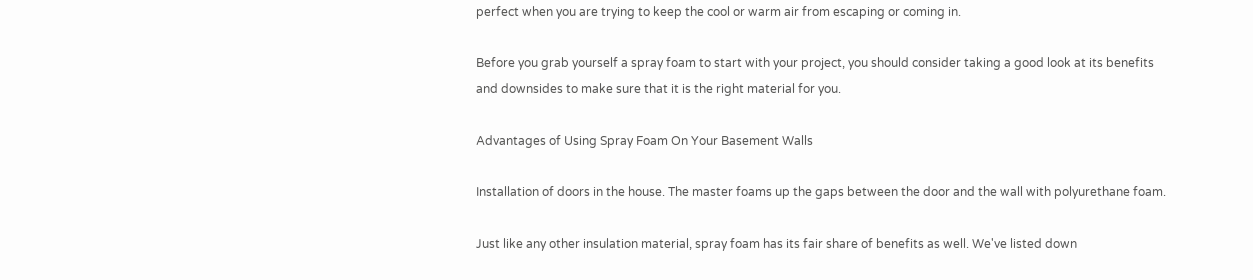perfect when you are trying to keep the cool or warm air from escaping or coming in.

Before you grab yourself a spray foam to start with your project, you should consider taking a good look at its benefits and downsides to make sure that it is the right material for you.

Advantages of Using Spray Foam On Your Basement Walls

Installation of doors in the house. The master foams up the gaps between the door and the wall with polyurethane foam.

Just like any other insulation material, spray foam has its fair share of benefits as well. We've listed down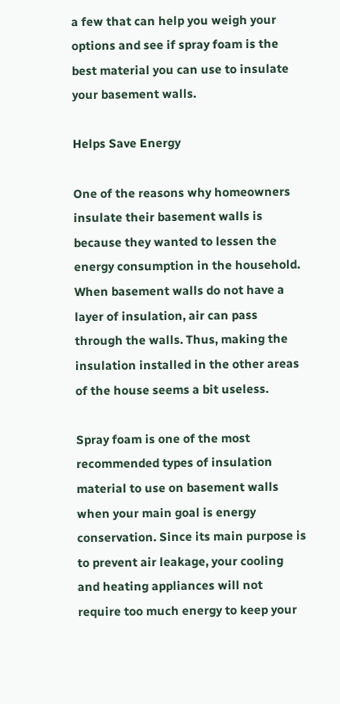a few that can help you weigh your options and see if spray foam is the best material you can use to insulate your basement walls.

Helps Save Energy

One of the reasons why homeowners insulate their basement walls is because they wanted to lessen the energy consumption in the household. When basement walls do not have a layer of insulation, air can pass through the walls. Thus, making the insulation installed in the other areas of the house seems a bit useless.

Spray foam is one of the most recommended types of insulation material to use on basement walls when your main goal is energy conservation. Since its main purpose is to prevent air leakage, your cooling and heating appliances will not require too much energy to keep your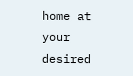home at your desired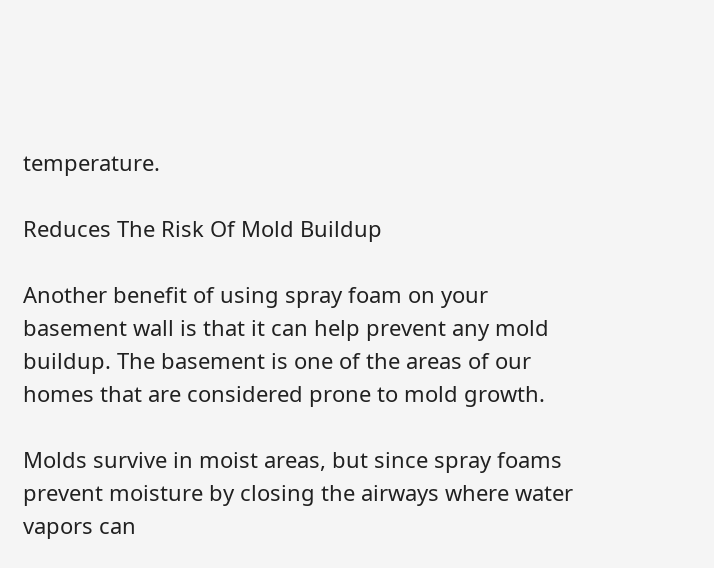temperature.

Reduces The Risk Of Mold Buildup

Another benefit of using spray foam on your basement wall is that it can help prevent any mold buildup. The basement is one of the areas of our homes that are considered prone to mold growth.

Molds survive in moist areas, but since spray foams prevent moisture by closing the airways where water vapors can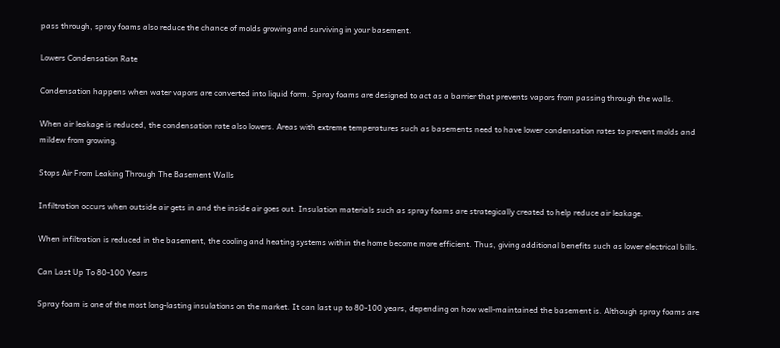pass through, spray foams also reduce the chance of molds growing and surviving in your basement.

Lowers Condensation Rate

Condensation happens when water vapors are converted into liquid form. Spray foams are designed to act as a barrier that prevents vapors from passing through the walls.

When air leakage is reduced, the condensation rate also lowers. Areas with extreme temperatures such as basements need to have lower condensation rates to prevent molds and mildew from growing.

Stops Air From Leaking Through The Basement Walls

Infiltration occurs when outside air gets in and the inside air goes out. Insulation materials such as spray foams are strategically created to help reduce air leakage.

When infiltration is reduced in the basement, the cooling and heating systems within the home become more efficient. Thus, giving additional benefits such as lower electrical bills.

Can Last Up To 80-100 Years

Spray foam is one of the most long-lasting insulations on the market. It can last up to 80-100 years, depending on how well-maintained the basement is. Although spray foams are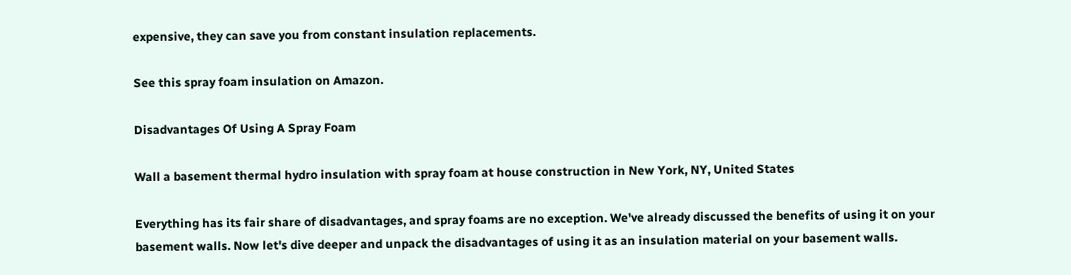expensive, they can save you from constant insulation replacements.

See this spray foam insulation on Amazon.

Disadvantages Of Using A Spray Foam

Wall a basement thermal hydro insulation with spray foam at house construction in New York, NY, United States

Everything has its fair share of disadvantages, and spray foams are no exception. We've already discussed the benefits of using it on your basement walls. Now let's dive deeper and unpack the disadvantages of using it as an insulation material on your basement walls.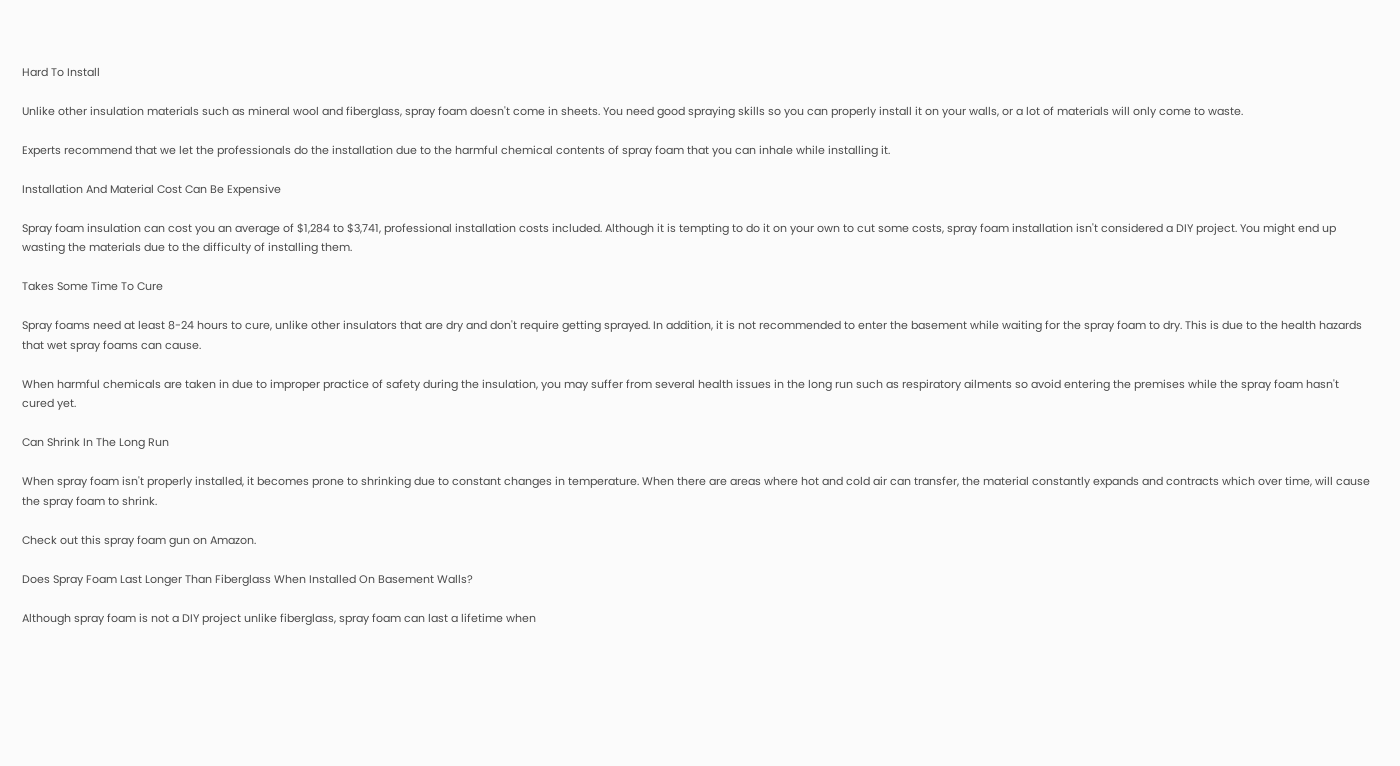Hard To Install

Unlike other insulation materials such as mineral wool and fiberglass, spray foam doesn't come in sheets. You need good spraying skills so you can properly install it on your walls, or a lot of materials will only come to waste.

Experts recommend that we let the professionals do the installation due to the harmful chemical contents of spray foam that you can inhale while installing it.

Installation And Material Cost Can Be Expensive

Spray foam insulation can cost you an average of $1,284 to $3,741, professional installation costs included. Although it is tempting to do it on your own to cut some costs, spray foam installation isn't considered a DIY project. You might end up wasting the materials due to the difficulty of installing them.

Takes Some Time To Cure

Spray foams need at least 8-24 hours to cure, unlike other insulators that are dry and don't require getting sprayed. In addition, it is not recommended to enter the basement while waiting for the spray foam to dry. This is due to the health hazards that wet spray foams can cause.

When harmful chemicals are taken in due to improper practice of safety during the insulation, you may suffer from several health issues in the long run such as respiratory ailments so avoid entering the premises while the spray foam hasn't cured yet.

Can Shrink In The Long Run

When spray foam isn't properly installed, it becomes prone to shrinking due to constant changes in temperature. When there are areas where hot and cold air can transfer, the material constantly expands and contracts which over time, will cause the spray foam to shrink.

Check out this spray foam gun on Amazon.

Does Spray Foam Last Longer Than Fiberglass When Installed On Basement Walls?

Although spray foam is not a DIY project unlike fiberglass, spray foam can last a lifetime when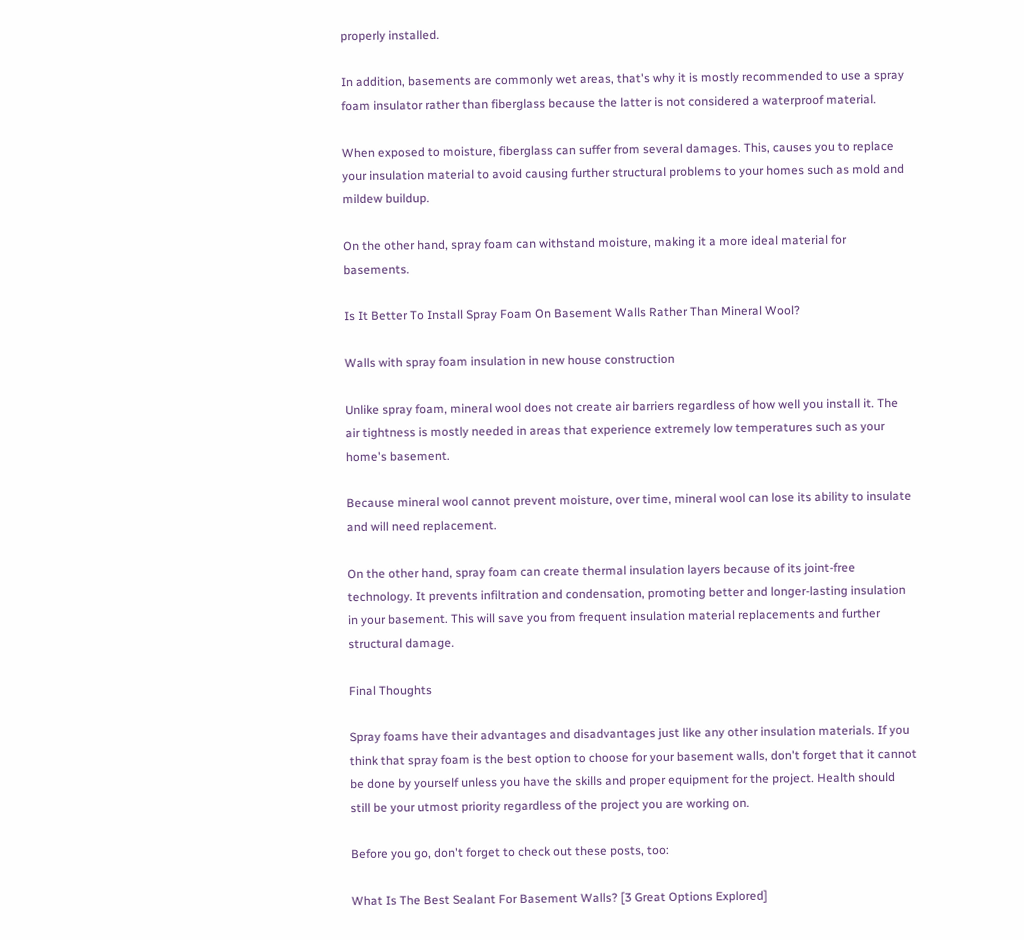properly installed.

In addition, basements are commonly wet areas, that's why it is mostly recommended to use a spray foam insulator rather than fiberglass because the latter is not considered a waterproof material.

When exposed to moisture, fiberglass can suffer from several damages. This, causes you to replace your insulation material to avoid causing further structural problems to your homes such as mold and mildew buildup.

On the other hand, spray foam can withstand moisture, making it a more ideal material for basements.

Is It Better To Install Spray Foam On Basement Walls Rather Than Mineral Wool?

Walls with spray foam insulation in new house construction

Unlike spray foam, mineral wool does not create air barriers regardless of how well you install it. The air tightness is mostly needed in areas that experience extremely low temperatures such as your home's basement.

Because mineral wool cannot prevent moisture, over time, mineral wool can lose its ability to insulate and will need replacement.

On the other hand, spray foam can create thermal insulation layers because of its joint-free technology. It prevents infiltration and condensation, promoting better and longer-lasting insulation in your basement. This will save you from frequent insulation material replacements and further structural damage.

Final Thoughts

Spray foams have their advantages and disadvantages just like any other insulation materials. If you think that spray foam is the best option to choose for your basement walls, don't forget that it cannot be done by yourself unless you have the skills and proper equipment for the project. Health should still be your utmost priority regardless of the project you are working on.

Before you go, don't forget to check out these posts, too:

What Is The Best Sealant For Basement Walls? [3 Great Options Explored]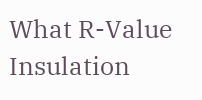What R-Value Insulation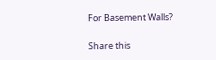For Basement Walls?

Share this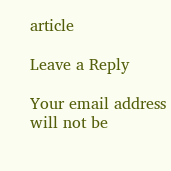article

Leave a Reply

Your email address will not be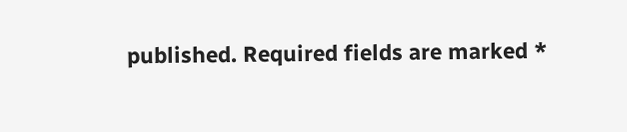published. Required fields are marked *